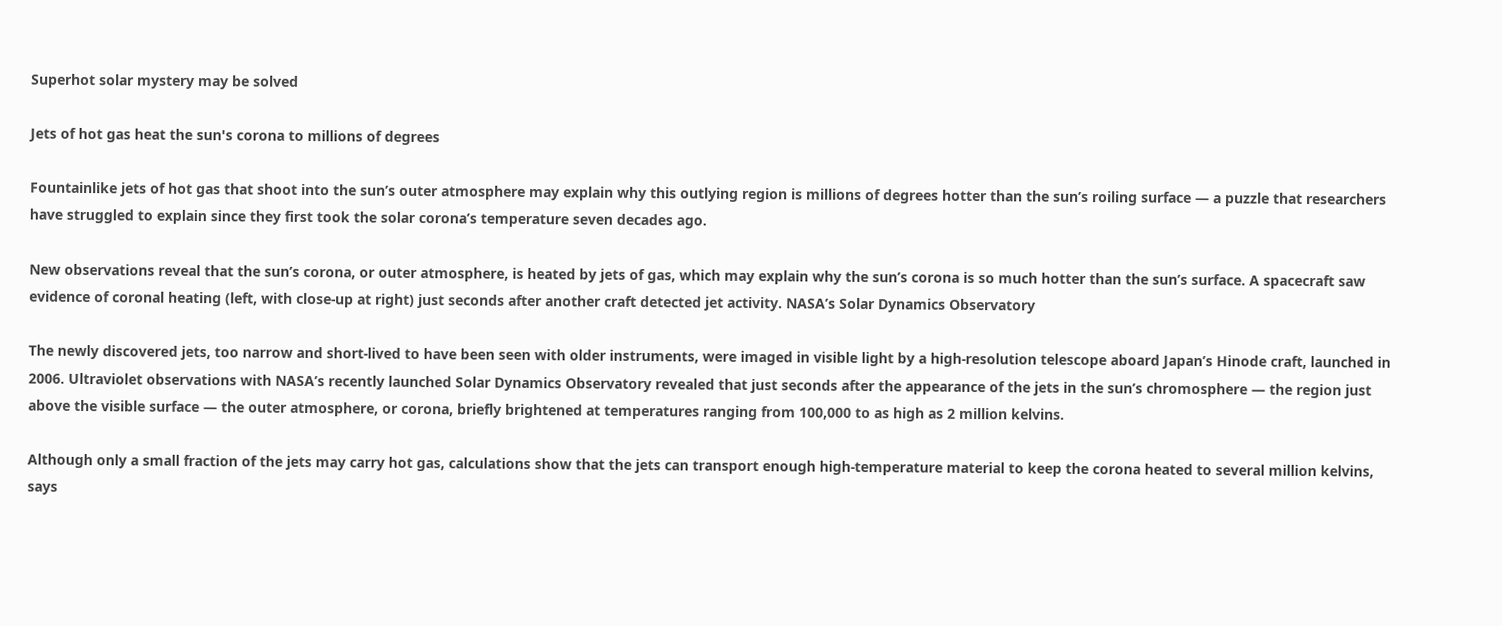Superhot solar mystery may be solved

Jets of hot gas heat the sun's corona to millions of degrees

Fountainlike jets of hot gas that shoot into the sun’s outer atmosphere may explain why this outlying region is millions of degrees hotter than the sun’s roiling surface — a puzzle that researchers have struggled to explain since they first took the solar corona’s temperature seven decades ago.

New observations reveal that the sun’s corona, or outer atmosphere, is heated by jets of gas, which may explain why the sun’s corona is so much hotter than the sun’s surface. A spacecraft saw evidence of coronal heating (left, with close-up at right) just seconds after another craft detected jet activity. NASA’s Solar Dynamics Observatory

The newly discovered jets, too narrow and short-lived to have been seen with older instruments, were imaged in visible light by a high-resolution telescope aboard Japan’s Hinode craft, launched in 2006. Ultraviolet observations with NASA’s recently launched Solar Dynamics Observatory revealed that just seconds after the appearance of the jets in the sun’s chromosphere — the region just above the visible surface — the outer atmosphere, or corona, briefly brightened at temperatures ranging from 100,000 to as high as 2 million kelvins.

Although only a small fraction of the jets may carry hot gas, calculations show that the jets can transport enough high-temperature material to keep the corona heated to several million kelvins, says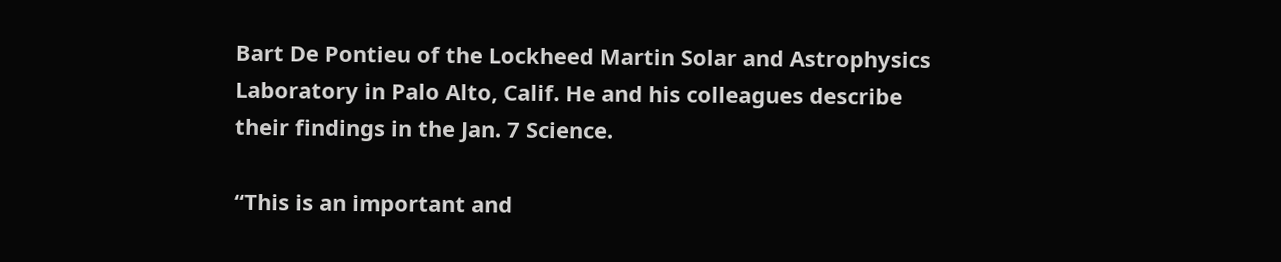Bart De Pontieu of the Lockheed Martin Solar and Astrophysics Laboratory in Palo Alto, Calif. He and his colleagues describe their findings in the Jan. 7 Science.

“This is an important and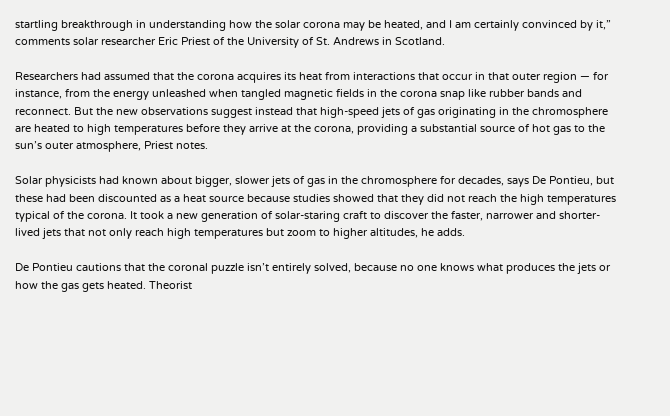startling breakthrough in understanding how the solar corona may be heated, and I am certainly convinced by it,” comments solar researcher Eric Priest of the University of St. Andrews in Scotland.

Researchers had assumed that the corona acquires its heat from interactions that occur in that outer region — for instance, from the energy unleashed when tangled magnetic fields in the corona snap like rubber bands and reconnect. But the new observations suggest instead that high-speed jets of gas originating in the chromosphere are heated to high temperatures before they arrive at the corona, providing a substantial source of hot gas to the sun’s outer atmosphere, Priest notes.

Solar physicists had known about bigger, slower jets of gas in the chromosphere for decades, says De Pontieu, but these had been discounted as a heat source because studies showed that they did not reach the high temperatures typical of the corona. It took a new generation of solar-staring craft to discover the faster, narrower and shorter-lived jets that not only reach high temperatures but zoom to higher altitudes, he adds.

De Pontieu cautions that the coronal puzzle isn’t entirely solved, because no one knows what produces the jets or how the gas gets heated. Theorist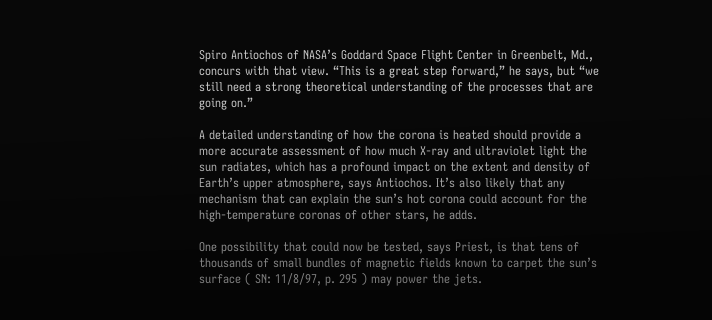Spiro Antiochos of NASA’s Goddard Space Flight Center in Greenbelt, Md., concurs with that view. “This is a great step forward,” he says, but “we still need a strong theoretical understanding of the processes that are going on.”

A detailed understanding of how the corona is heated should provide a more accurate assessment of how much X-ray and ultraviolet light the sun radiates, which has a profound impact on the extent and density of Earth’s upper atmosphere, says Antiochos. It’s also likely that any mechanism that can explain the sun’s hot corona could account for the high-temperature coronas of other stars, he adds.

One possibility that could now be tested, says Priest, is that tens of thousands of small bundles of magnetic fields known to carpet the sun’s surface ( SN: 11/8/97, p. 295 ) may power the jets.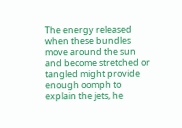The energy released when these bundles move around the sun and become stretched or tangled might provide enough oomph to explain the jets, he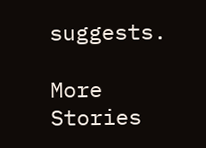suggests.

More Stories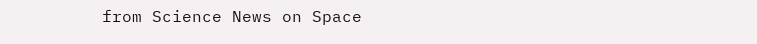from Science News on Space